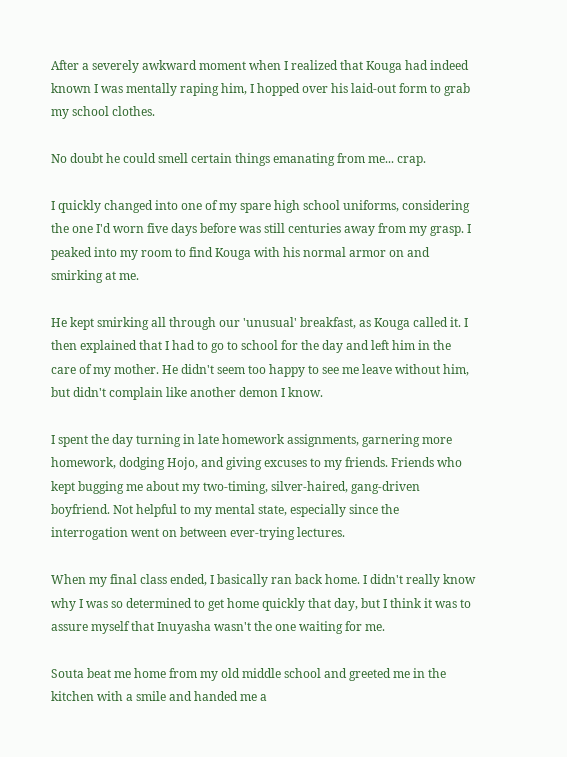After a severely awkward moment when I realized that Kouga had indeed known I was mentally raping him, I hopped over his laid-out form to grab my school clothes.

No doubt he could smell certain things emanating from me... crap.

I quickly changed into one of my spare high school uniforms, considering the one I'd worn five days before was still centuries away from my grasp. I peaked into my room to find Kouga with his normal armor on and smirking at me.

He kept smirking all through our 'unusual' breakfast, as Kouga called it. I then explained that I had to go to school for the day and left him in the care of my mother. He didn't seem too happy to see me leave without him, but didn't complain like another demon I know.

I spent the day turning in late homework assignments, garnering more homework, dodging Hojo, and giving excuses to my friends. Friends who kept bugging me about my two-timing, silver-haired, gang-driven boyfriend. Not helpful to my mental state, especially since the interrogation went on between ever-trying lectures.

When my final class ended, I basically ran back home. I didn't really know why I was so determined to get home quickly that day, but I think it was to assure myself that Inuyasha wasn't the one waiting for me.

Souta beat me home from my old middle school and greeted me in the kitchen with a smile and handed me a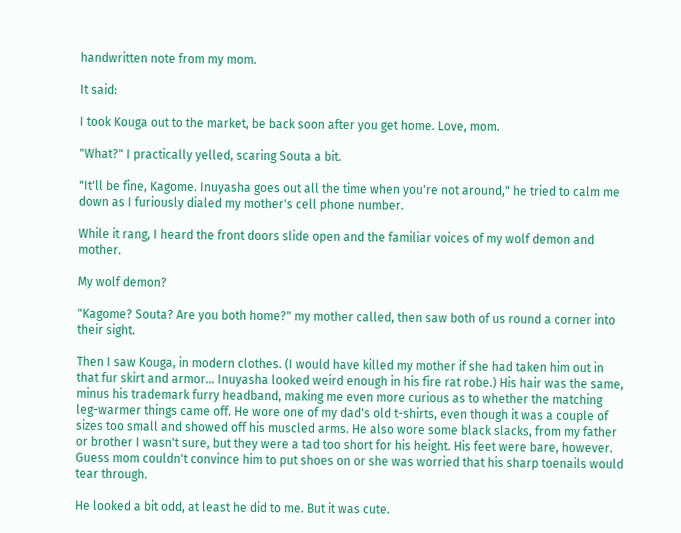handwritten note from my mom.

It said:

I took Kouga out to the market, be back soon after you get home. Love, mom.

"What?" I practically yelled, scaring Souta a bit.

"It'll be fine, Kagome. Inuyasha goes out all the time when you're not around," he tried to calm me down as I furiously dialed my mother's cell phone number.

While it rang, I heard the front doors slide open and the familiar voices of my wolf demon and mother.

My wolf demon?

"Kagome? Souta? Are you both home?" my mother called, then saw both of us round a corner into their sight.

Then I saw Kouga, in modern clothes. (I would have killed my mother if she had taken him out in that fur skirt and armor... Inuyasha looked weird enough in his fire rat robe.) His hair was the same, minus his trademark furry headband, making me even more curious as to whether the matching leg-warmer things came off. He wore one of my dad's old t-shirts, even though it was a couple of sizes too small and showed off his muscled arms. He also wore some black slacks, from my father or brother I wasn't sure, but they were a tad too short for his height. His feet were bare, however. Guess mom couldn't convince him to put shoes on or she was worried that his sharp toenails would tear through.

He looked a bit odd, at least he did to me. But it was cute.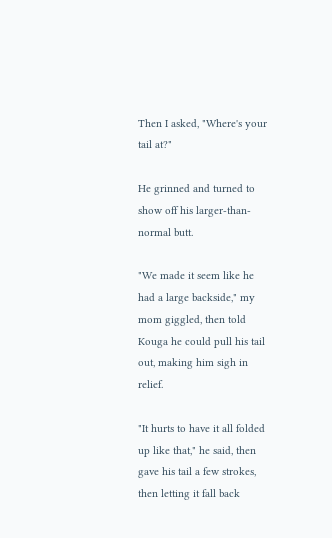Then I asked, "Where's your tail at?"

He grinned and turned to show off his larger-than-normal butt.

"We made it seem like he had a large backside," my mom giggled, then told Kouga he could pull his tail out, making him sigh in relief.

"It hurts to have it all folded up like that," he said, then gave his tail a few strokes, then letting it fall back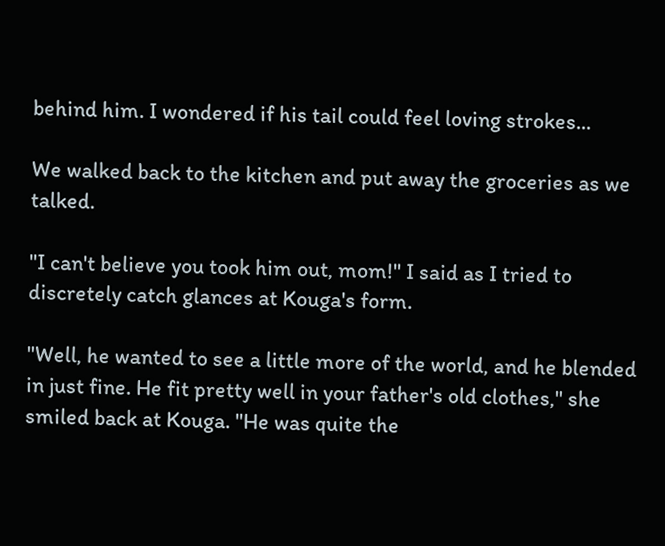behind him. I wondered if his tail could feel loving strokes...

We walked back to the kitchen and put away the groceries as we talked.

"I can't believe you took him out, mom!" I said as I tried to discretely catch glances at Kouga's form.

"Well, he wanted to see a little more of the world, and he blended in just fine. He fit pretty well in your father's old clothes," she smiled back at Kouga. "He was quite the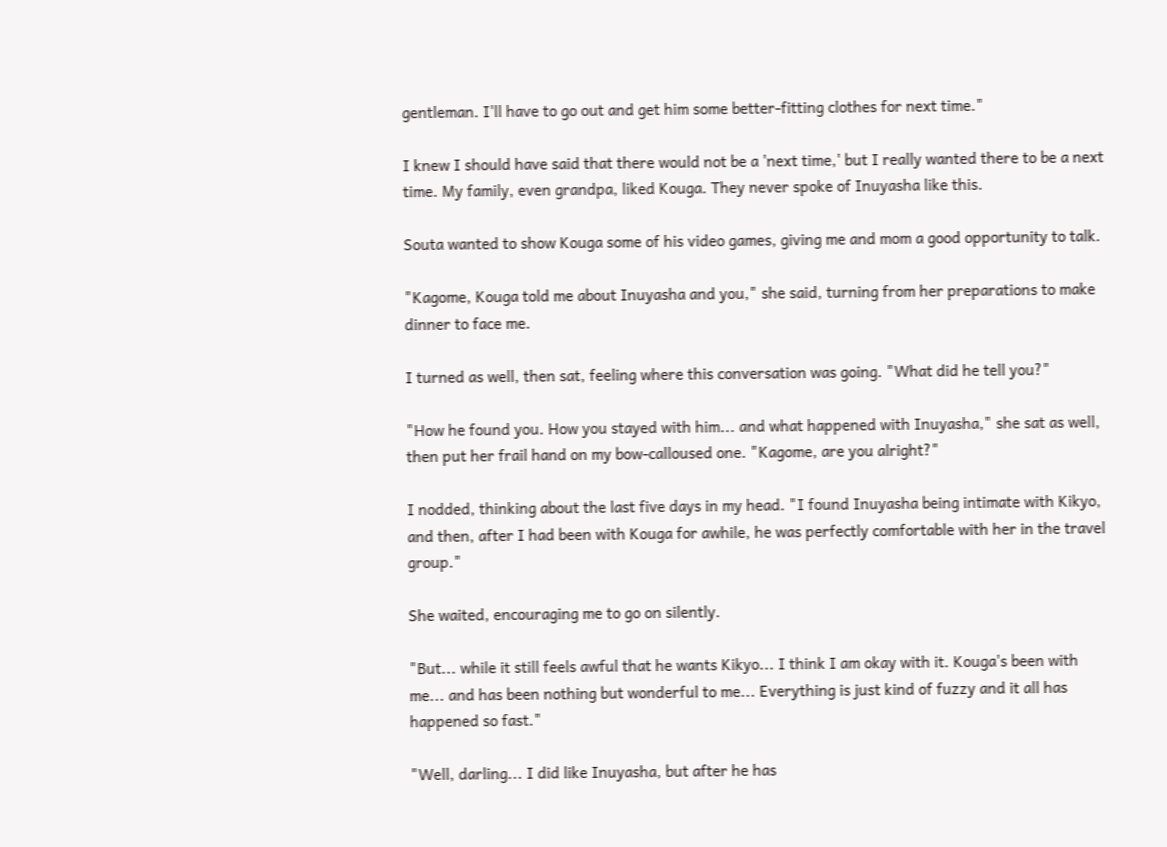gentleman. I'll have to go out and get him some better-fitting clothes for next time."

I knew I should have said that there would not be a 'next time,' but I really wanted there to be a next time. My family, even grandpa, liked Kouga. They never spoke of Inuyasha like this.

Souta wanted to show Kouga some of his video games, giving me and mom a good opportunity to talk.

"Kagome, Kouga told me about Inuyasha and you," she said, turning from her preparations to make dinner to face me.

I turned as well, then sat, feeling where this conversation was going. "What did he tell you?"

"How he found you. How you stayed with him... and what happened with Inuyasha," she sat as well, then put her frail hand on my bow-calloused one. "Kagome, are you alright?"

I nodded, thinking about the last five days in my head. "I found Inuyasha being intimate with Kikyo, and then, after I had been with Kouga for awhile, he was perfectly comfortable with her in the travel group."

She waited, encouraging me to go on silently.

"But... while it still feels awful that he wants Kikyo... I think I am okay with it. Kouga's been with me... and has been nothing but wonderful to me... Everything is just kind of fuzzy and it all has happened so fast."

"Well, darling... I did like Inuyasha, but after he has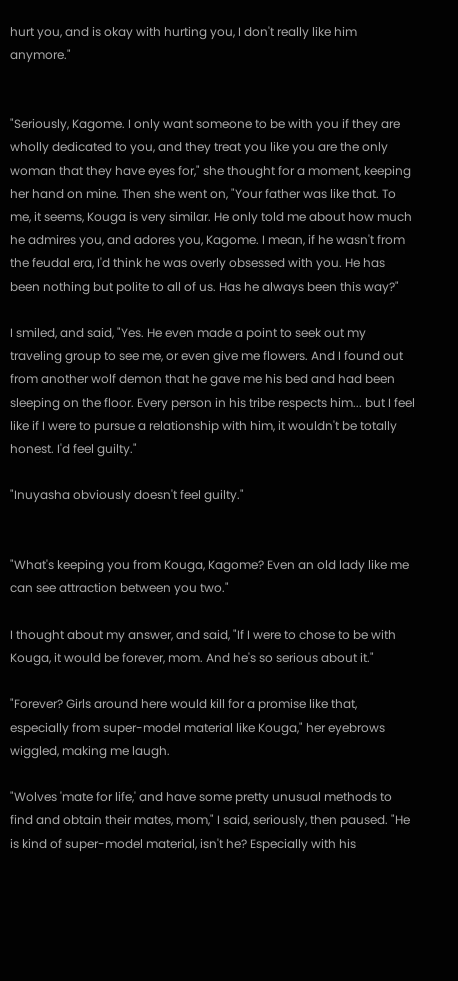hurt you, and is okay with hurting you, I don't really like him anymore."


"Seriously, Kagome. I only want someone to be with you if they are wholly dedicated to you, and they treat you like you are the only woman that they have eyes for," she thought for a moment, keeping her hand on mine. Then she went on, "Your father was like that. To me, it seems, Kouga is very similar. He only told me about how much he admires you, and adores you, Kagome. I mean, if he wasn't from the feudal era, I'd think he was overly obsessed with you. He has been nothing but polite to all of us. Has he always been this way?"

I smiled, and said, "Yes. He even made a point to seek out my traveling group to see me, or even give me flowers. And I found out from another wolf demon that he gave me his bed and had been sleeping on the floor. Every person in his tribe respects him... but I feel like if I were to pursue a relationship with him, it wouldn't be totally honest. I'd feel guilty."

"Inuyasha obviously doesn't feel guilty."


"What's keeping you from Kouga, Kagome? Even an old lady like me can see attraction between you two."

I thought about my answer, and said, "If I were to chose to be with Kouga, it would be forever, mom. And he's so serious about it."

"Forever? Girls around here would kill for a promise like that, especially from super-model material like Kouga," her eyebrows wiggled, making me laugh.

"Wolves 'mate for life,' and have some pretty unusual methods to find and obtain their mates, mom," I said, seriously, then paused. "He is kind of super-model material, isn't he? Especially with his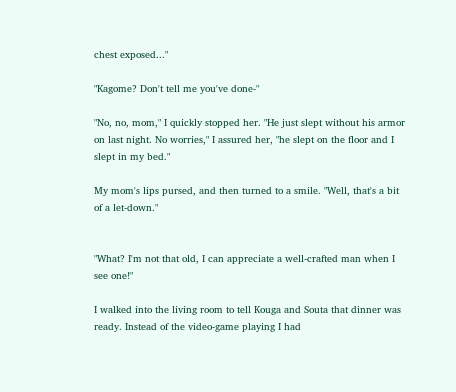chest exposed..."

"Kagome? Don't tell me you've done-"

"No, no, mom," I quickly stopped her. "He just slept without his armor on last night. No worries," I assured her, "he slept on the floor and I slept in my bed."

My mom's lips pursed, and then turned to a smile. "Well, that's a bit of a let-down."


"What? I'm not that old, I can appreciate a well-crafted man when I see one!"

I walked into the living room to tell Kouga and Souta that dinner was ready. Instead of the video-game playing I had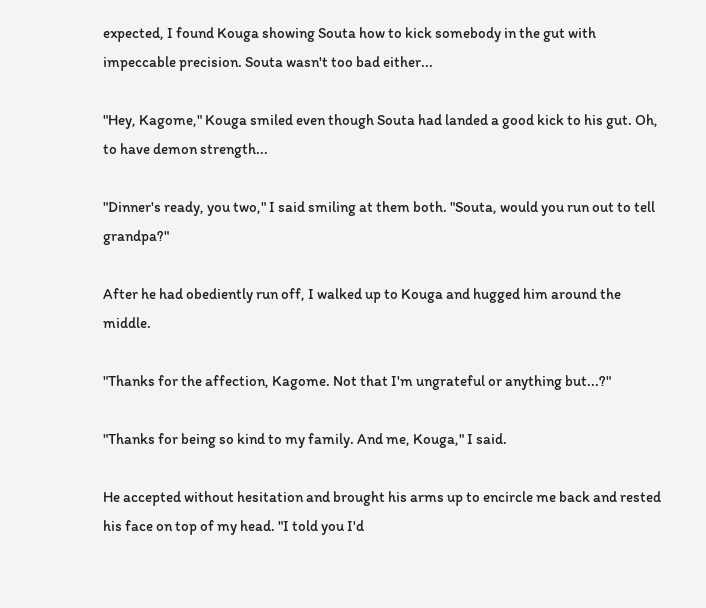expected, I found Kouga showing Souta how to kick somebody in the gut with impeccable precision. Souta wasn't too bad either...

"Hey, Kagome," Kouga smiled even though Souta had landed a good kick to his gut. Oh, to have demon strength...

"Dinner's ready, you two," I said smiling at them both. "Souta, would you run out to tell grandpa?"

After he had obediently run off, I walked up to Kouga and hugged him around the middle.

"Thanks for the affection, Kagome. Not that I'm ungrateful or anything but...?"

"Thanks for being so kind to my family. And me, Kouga," I said.

He accepted without hesitation and brought his arms up to encircle me back and rested his face on top of my head. "I told you I'd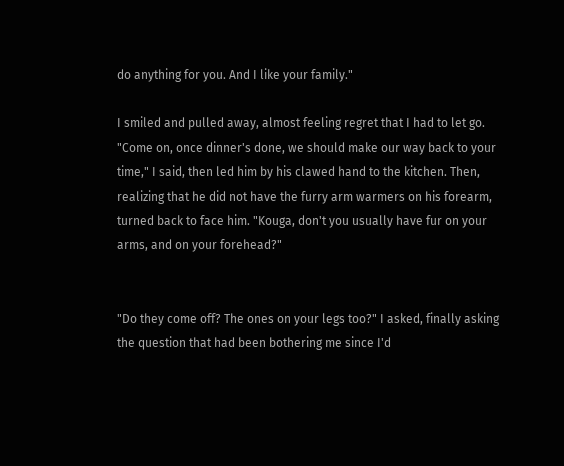do anything for you. And I like your family."

I smiled and pulled away, almost feeling regret that I had to let go. "Come on, once dinner's done, we should make our way back to your time," I said, then led him by his clawed hand to the kitchen. Then, realizing that he did not have the furry arm warmers on his forearm, turned back to face him. "Kouga, don't you usually have fur on your arms, and on your forehead?"


"Do they come off? The ones on your legs too?" I asked, finally asking the question that had been bothering me since I'd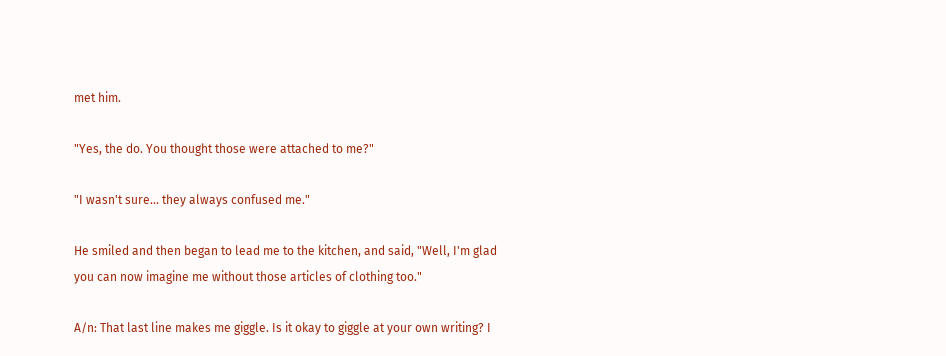met him.

"Yes, the do. You thought those were attached to me?"

"I wasn't sure... they always confused me."

He smiled and then began to lead me to the kitchen, and said, "Well, I'm glad you can now imagine me without those articles of clothing too."

A/n: That last line makes me giggle. Is it okay to giggle at your own writing? I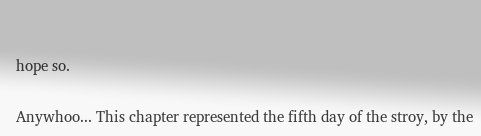hope so.

Anywhoo... This chapter represented the fifth day of the stroy, by the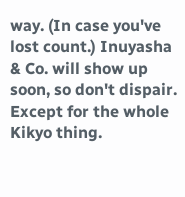way. (In case you've lost count.) Inuyasha & Co. will show up soon, so don't dispair. Except for the whole Kikyo thing.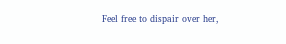Feel free to dispair over her,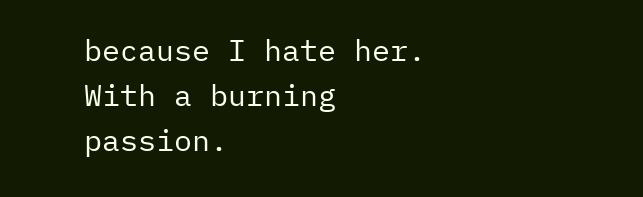because I hate her. With a burning passion.